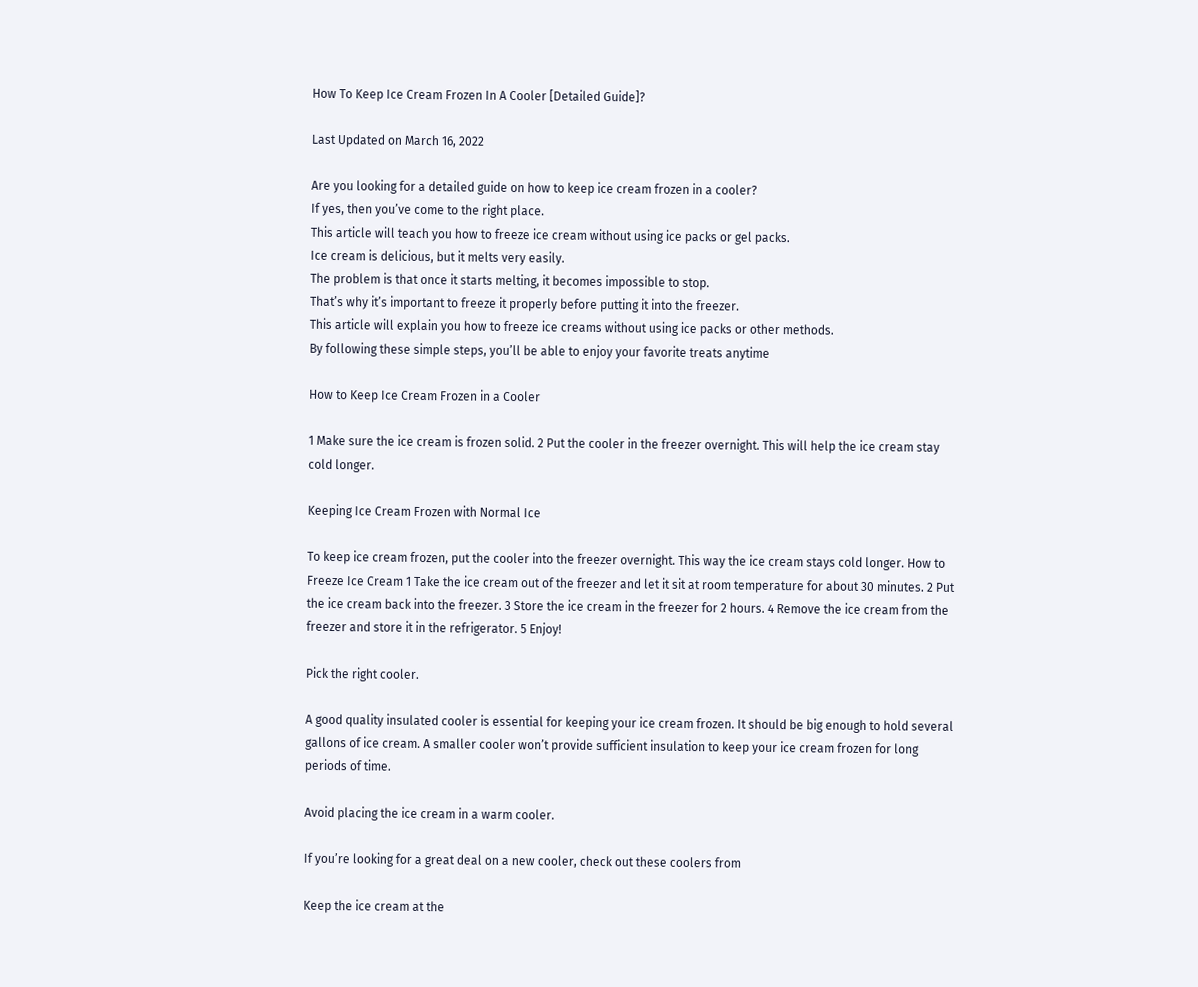How To Keep Ice Cream Frozen In A Cooler [Detailed Guide]?

Last Updated on March 16, 2022

Are you looking for a detailed guide on how to keep ice cream frozen in a cooler?
If yes, then you’ve come to the right place.
This article will teach you how to freeze ice cream without using ice packs or gel packs.
Ice cream is delicious, but it melts very easily.
The problem is that once it starts melting, it becomes impossible to stop.
That’s why it’s important to freeze it properly before putting it into the freezer.
This article will explain you how to freeze ice creams without using ice packs or other methods.
By following these simple steps, you’ll be able to enjoy your favorite treats anytime

How to Keep Ice Cream Frozen in a Cooler

1 Make sure the ice cream is frozen solid. 2 Put the cooler in the freezer overnight. This will help the ice cream stay cold longer.

Keeping Ice Cream Frozen with Normal Ice

To keep ice cream frozen, put the cooler into the freezer overnight. This way the ice cream stays cold longer. How to Freeze Ice Cream 1 Take the ice cream out of the freezer and let it sit at room temperature for about 30 minutes. 2 Put the ice cream back into the freezer. 3 Store the ice cream in the freezer for 2 hours. 4 Remove the ice cream from the freezer and store it in the refrigerator. 5 Enjoy!

Pick the right cooler.

A good quality insulated cooler is essential for keeping your ice cream frozen. It should be big enough to hold several gallons of ice cream. A smaller cooler won’t provide sufficient insulation to keep your ice cream frozen for long periods of time.

Avoid placing the ice cream in a warm cooler.

If you’re looking for a great deal on a new cooler, check out these coolers from

Keep the ice cream at the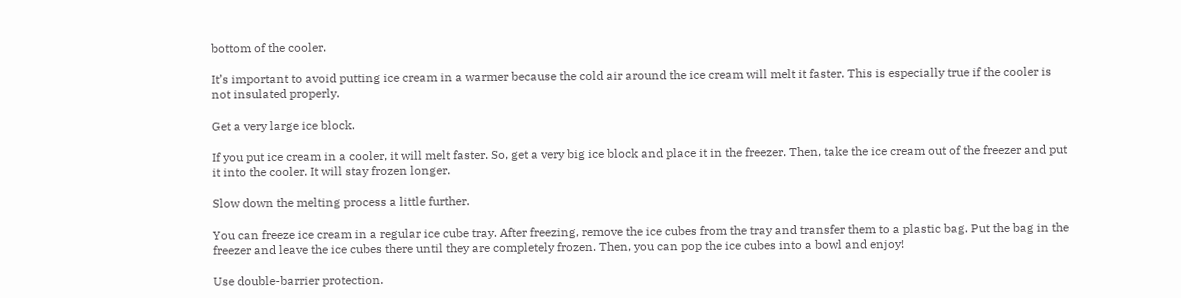bottom of the cooler.

It’s important to avoid putting ice cream in a warmer because the cold air around the ice cream will melt it faster. This is especially true if the cooler is not insulated properly.

Get a very large ice block.

If you put ice cream in a cooler, it will melt faster. So, get a very big ice block and place it in the freezer. Then, take the ice cream out of the freezer and put it into the cooler. It will stay frozen longer.

Slow down the melting process a little further.

You can freeze ice cream in a regular ice cube tray. After freezing, remove the ice cubes from the tray and transfer them to a plastic bag. Put the bag in the freezer and leave the ice cubes there until they are completely frozen. Then, you can pop the ice cubes into a bowl and enjoy!

Use double-barrier protection.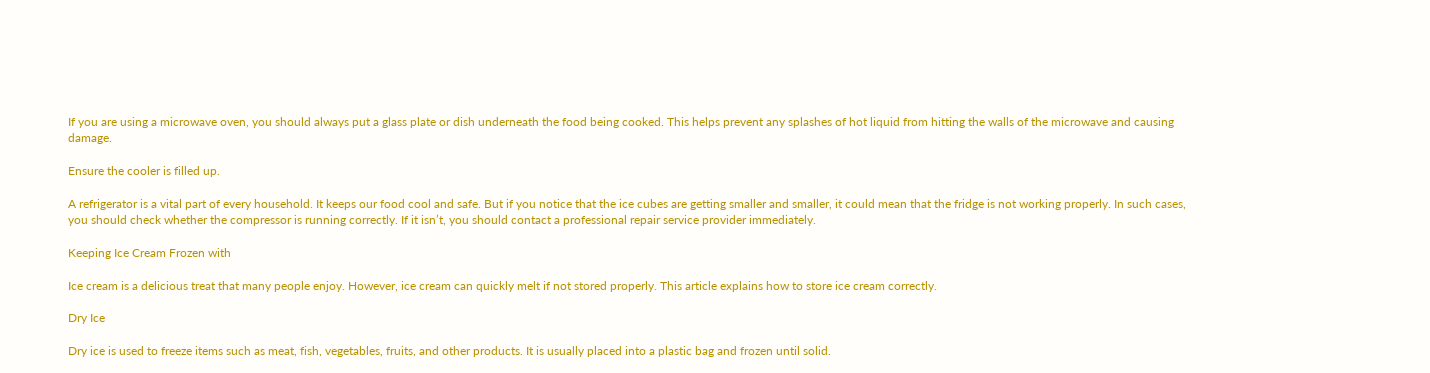If you are using a microwave oven, you should always put a glass plate or dish underneath the food being cooked. This helps prevent any splashes of hot liquid from hitting the walls of the microwave and causing damage.

Ensure the cooler is filled up.

A refrigerator is a vital part of every household. It keeps our food cool and safe. But if you notice that the ice cubes are getting smaller and smaller, it could mean that the fridge is not working properly. In such cases, you should check whether the compressor is running correctly. If it isn’t, you should contact a professional repair service provider immediately.

Keeping Ice Cream Frozen with

Ice cream is a delicious treat that many people enjoy. However, ice cream can quickly melt if not stored properly. This article explains how to store ice cream correctly.

Dry Ice

Dry ice is used to freeze items such as meat, fish, vegetables, fruits, and other products. It is usually placed into a plastic bag and frozen until solid.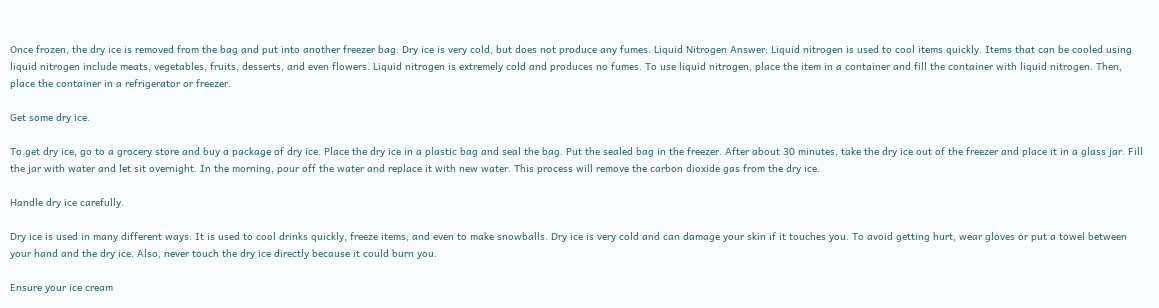Once frozen, the dry ice is removed from the bag and put into another freezer bag. Dry ice is very cold, but does not produce any fumes. Liquid Nitrogen Answer: Liquid nitrogen is used to cool items quickly. Items that can be cooled using liquid nitrogen include meats, vegetables, fruits, desserts, and even flowers. Liquid nitrogen is extremely cold and produces no fumes. To use liquid nitrogen, place the item in a container and fill the container with liquid nitrogen. Then, place the container in a refrigerator or freezer.

Get some dry ice.

To get dry ice, go to a grocery store and buy a package of dry ice. Place the dry ice in a plastic bag and seal the bag. Put the sealed bag in the freezer. After about 30 minutes, take the dry ice out of the freezer and place it in a glass jar. Fill the jar with water and let sit overnight. In the morning, pour off the water and replace it with new water. This process will remove the carbon dioxide gas from the dry ice.

Handle dry ice carefully.

Dry ice is used in many different ways. It is used to cool drinks quickly, freeze items, and even to make snowballs. Dry ice is very cold and can damage your skin if it touches you. To avoid getting hurt, wear gloves or put a towel between your hand and the dry ice. Also, never touch the dry ice directly because it could burn you.

Ensure your ice cream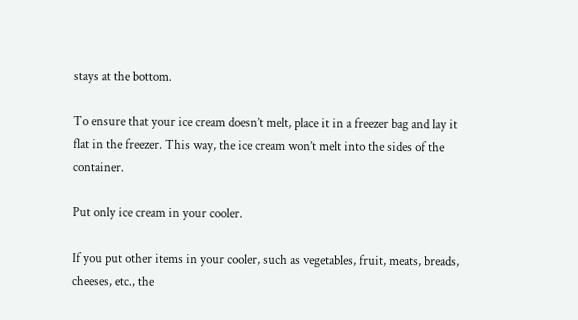stays at the bottom.

To ensure that your ice cream doesn’t melt, place it in a freezer bag and lay it flat in the freezer. This way, the ice cream won’t melt into the sides of the container.

Put only ice cream in your cooler.

If you put other items in your cooler, such as vegetables, fruit, meats, breads, cheeses, etc., the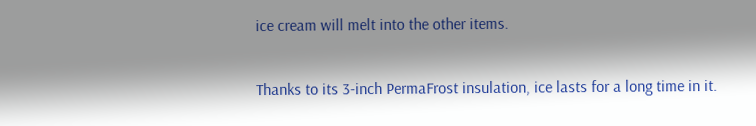ice cream will melt into the other items.

Thanks to its 3-inch PermaFrost insulation, ice lasts for a long time in it.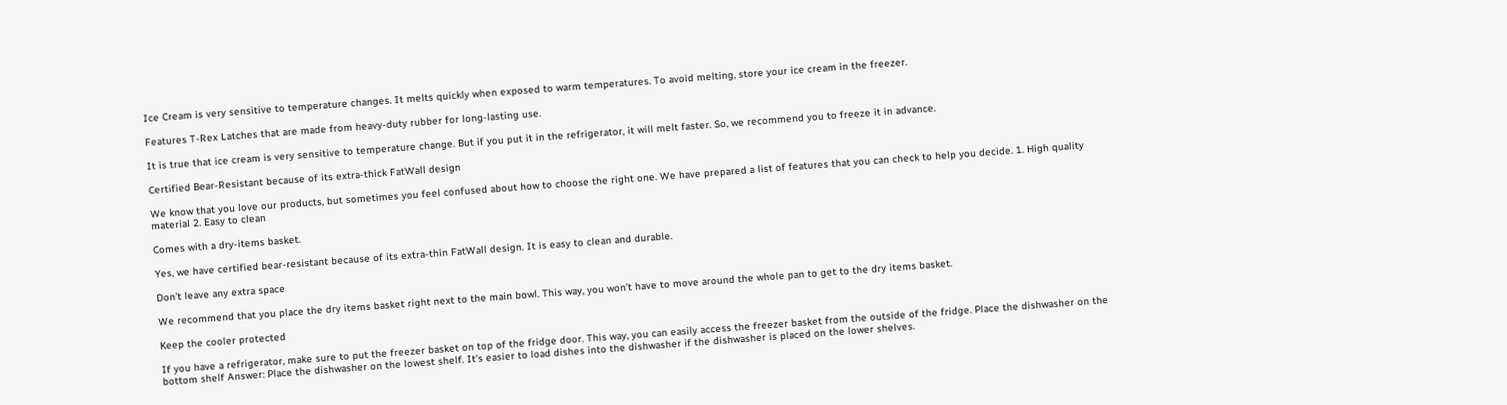Ice Cream is very sensitive to temperature changes. It melts quickly when exposed to warm temperatures. To avoid melting, store your ice cream in the freezer.

Features T-Rex Latches that are made from heavy-duty rubber for long-lasting use.

It is true that ice cream is very sensitive to temperature change. But if you put it in the refrigerator, it will melt faster. So, we recommend you to freeze it in advance.

Certified Bear-Resistant because of its extra-thick FatWall design

We know that you love our products, but sometimes you feel confused about how to choose the right one. We have prepared a list of features that you can check to help you decide. 1. High quality material 2. Easy to clean

Comes with a dry-items basket.

Yes, we have certified bear-resistant because of its extra-thin FatWall design. It is easy to clean and durable.

Don’t leave any extra space

We recommend that you place the dry items basket right next to the main bowl. This way, you won’t have to move around the whole pan to get to the dry items basket.

Keep the cooler protected

If you have a refrigerator, make sure to put the freezer basket on top of the fridge door. This way, you can easily access the freezer basket from the outside of the fridge. Place the dishwasher on the bottom shelf Answer: Place the dishwasher on the lowest shelf. It’s easier to load dishes into the dishwasher if the dishwasher is placed on the lower shelves.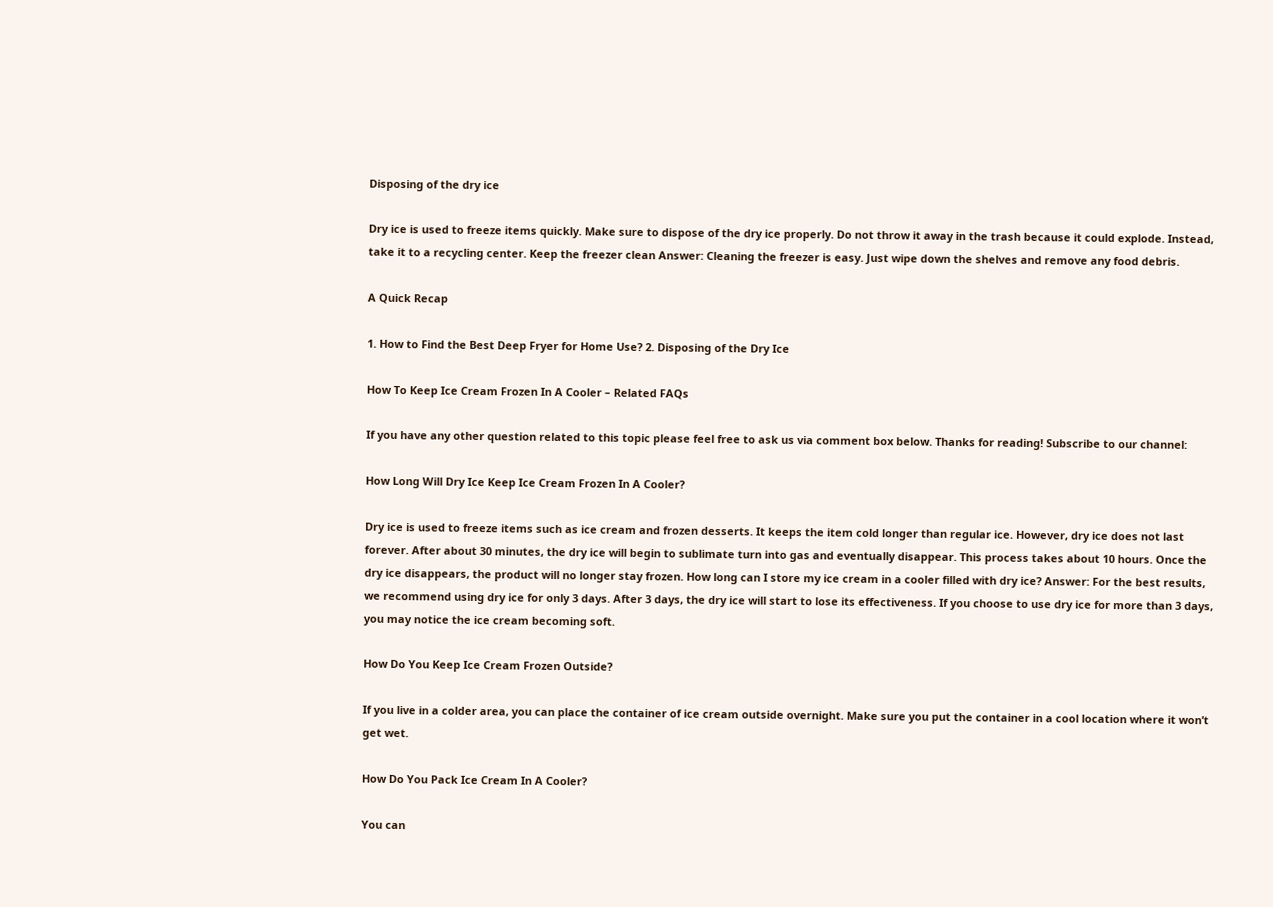Disposing of the dry ice

Dry ice is used to freeze items quickly. Make sure to dispose of the dry ice properly. Do not throw it away in the trash because it could explode. Instead, take it to a recycling center. Keep the freezer clean Answer: Cleaning the freezer is easy. Just wipe down the shelves and remove any food debris.

A Quick Recap

1. How to Find the Best Deep Fryer for Home Use? 2. Disposing of the Dry Ice

How To Keep Ice Cream Frozen In A Cooler – Related FAQs

If you have any other question related to this topic please feel free to ask us via comment box below. Thanks for reading! Subscribe to our channel:

How Long Will Dry Ice Keep Ice Cream Frozen In A Cooler?

Dry ice is used to freeze items such as ice cream and frozen desserts. It keeps the item cold longer than regular ice. However, dry ice does not last forever. After about 30 minutes, the dry ice will begin to sublimate turn into gas and eventually disappear. This process takes about 10 hours. Once the dry ice disappears, the product will no longer stay frozen. How long can I store my ice cream in a cooler filled with dry ice? Answer: For the best results, we recommend using dry ice for only 3 days. After 3 days, the dry ice will start to lose its effectiveness. If you choose to use dry ice for more than 3 days, you may notice the ice cream becoming soft.

How Do You Keep Ice Cream Frozen Outside?

If you live in a colder area, you can place the container of ice cream outside overnight. Make sure you put the container in a cool location where it won’t get wet.

How Do You Pack Ice Cream In A Cooler?

You can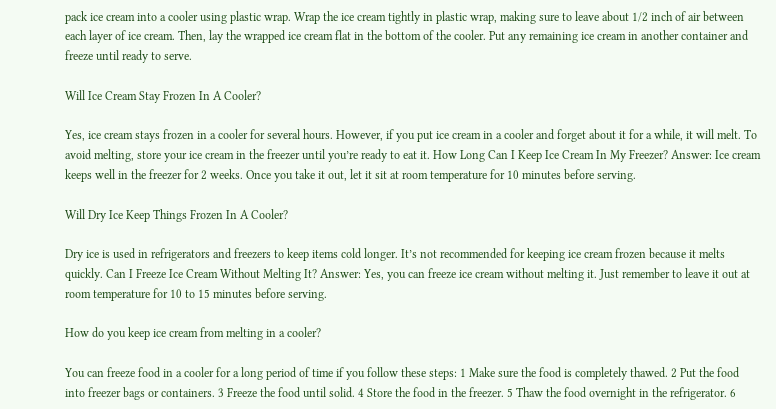pack ice cream into a cooler using plastic wrap. Wrap the ice cream tightly in plastic wrap, making sure to leave about 1/2 inch of air between each layer of ice cream. Then, lay the wrapped ice cream flat in the bottom of the cooler. Put any remaining ice cream in another container and freeze until ready to serve.

Will Ice Cream Stay Frozen In A Cooler?

Yes, ice cream stays frozen in a cooler for several hours. However, if you put ice cream in a cooler and forget about it for a while, it will melt. To avoid melting, store your ice cream in the freezer until you’re ready to eat it. How Long Can I Keep Ice Cream In My Freezer? Answer: Ice cream keeps well in the freezer for 2 weeks. Once you take it out, let it sit at room temperature for 10 minutes before serving.

Will Dry Ice Keep Things Frozen In A Cooler?

Dry ice is used in refrigerators and freezers to keep items cold longer. It’s not recommended for keeping ice cream frozen because it melts quickly. Can I Freeze Ice Cream Without Melting It? Answer: Yes, you can freeze ice cream without melting it. Just remember to leave it out at room temperature for 10 to 15 minutes before serving.

How do you keep ice cream from melting in a cooler?

You can freeze food in a cooler for a long period of time if you follow these steps: 1 Make sure the food is completely thawed. 2 Put the food into freezer bags or containers. 3 Freeze the food until solid. 4 Store the food in the freezer. 5 Thaw the food overnight in the refrigerator. 6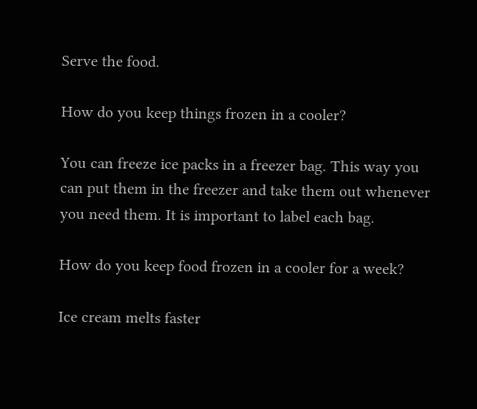Serve the food.

How do you keep things frozen in a cooler?

You can freeze ice packs in a freezer bag. This way you can put them in the freezer and take them out whenever you need them. It is important to label each bag.

How do you keep food frozen in a cooler for a week?

Ice cream melts faster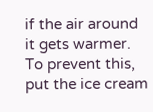if the air around it gets warmer. To prevent this, put the ice cream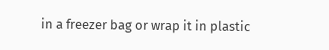in a freezer bag or wrap it in plastic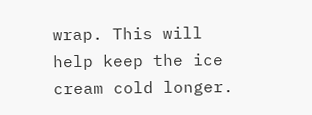wrap. This will help keep the ice cream cold longer.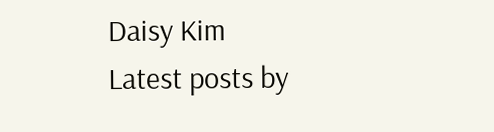Daisy Kim
Latest posts by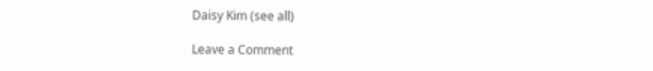Daisy Kim (see all)

Leave a Comment